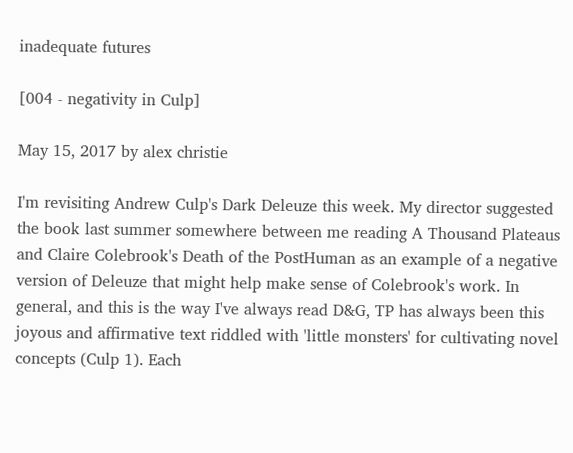inadequate futures

[004 - negativity in Culp]

May 15, 2017 by alex christie

I'm revisiting Andrew Culp's Dark Deleuze this week. My director suggested the book last summer somewhere between me reading A Thousand Plateaus and Claire Colebrook's Death of the PostHuman as an example of a negative version of Deleuze that might help make sense of Colebrook's work. In general, and this is the way I've always read D&G, TP has always been this joyous and affirmative text riddled with 'little monsters' for cultivating novel concepts (Culp 1). Each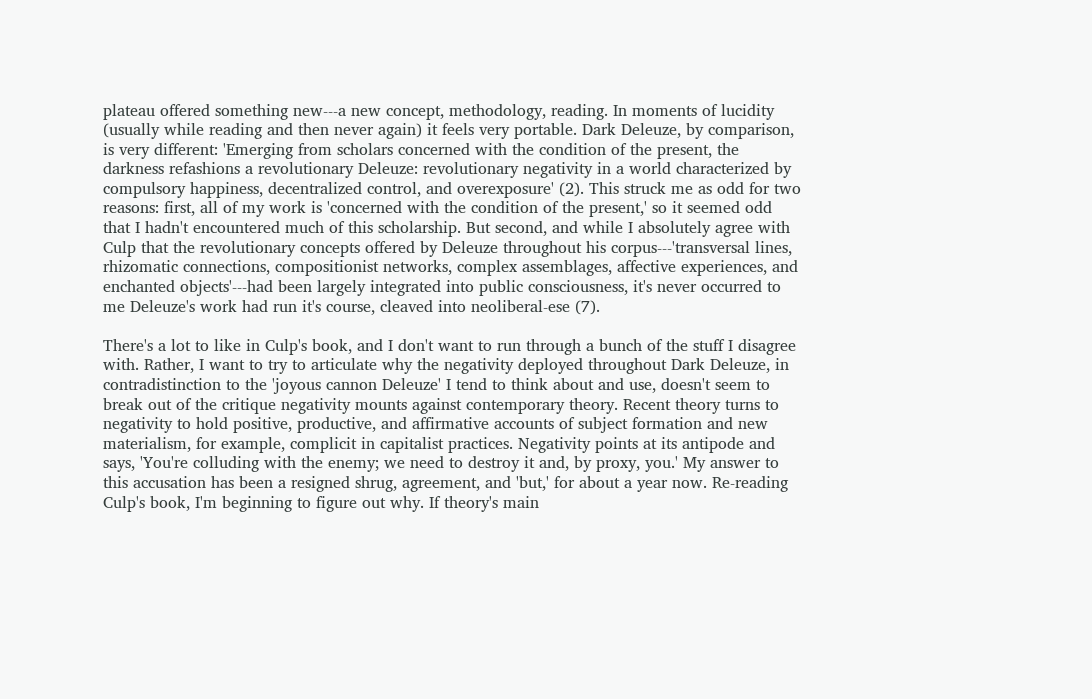plateau offered something new---a new concept, methodology, reading. In moments of lucidity (usually while reading and then never again) it feels very portable. Dark Deleuze, by comparison, is very different: 'Emerging from scholars concerned with the condition of the present, the darkness refashions a revolutionary Deleuze: revolutionary negativity in a world characterized by compulsory happiness, decentralized control, and overexposure' (2). This struck me as odd for two reasons: first, all of my work is 'concerned with the condition of the present,' so it seemed odd that I hadn't encountered much of this scholarship. But second, and while I absolutely agree with Culp that the revolutionary concepts offered by Deleuze throughout his corpus---'transversal lines, rhizomatic connections, compositionist networks, complex assemblages, affective experiences, and enchanted objects'---had been largely integrated into public consciousness, it's never occurred to me Deleuze's work had run it's course, cleaved into neoliberal-ese (7).

There's a lot to like in Culp's book, and I don't want to run through a bunch of the stuff I disagree with. Rather, I want to try to articulate why the negativity deployed throughout Dark Deleuze, in contradistinction to the 'joyous cannon Deleuze' I tend to think about and use, doesn't seem to break out of the critique negativity mounts against contemporary theory. Recent theory turns to negativity to hold positive, productive, and affirmative accounts of subject formation and new materialism, for example, complicit in capitalist practices. Negativity points at its antipode and says, 'You're colluding with the enemy; we need to destroy it and, by proxy, you.' My answer to this accusation has been a resigned shrug, agreement, and 'but,' for about a year now. Re-reading Culp's book, I'm beginning to figure out why. If theory's main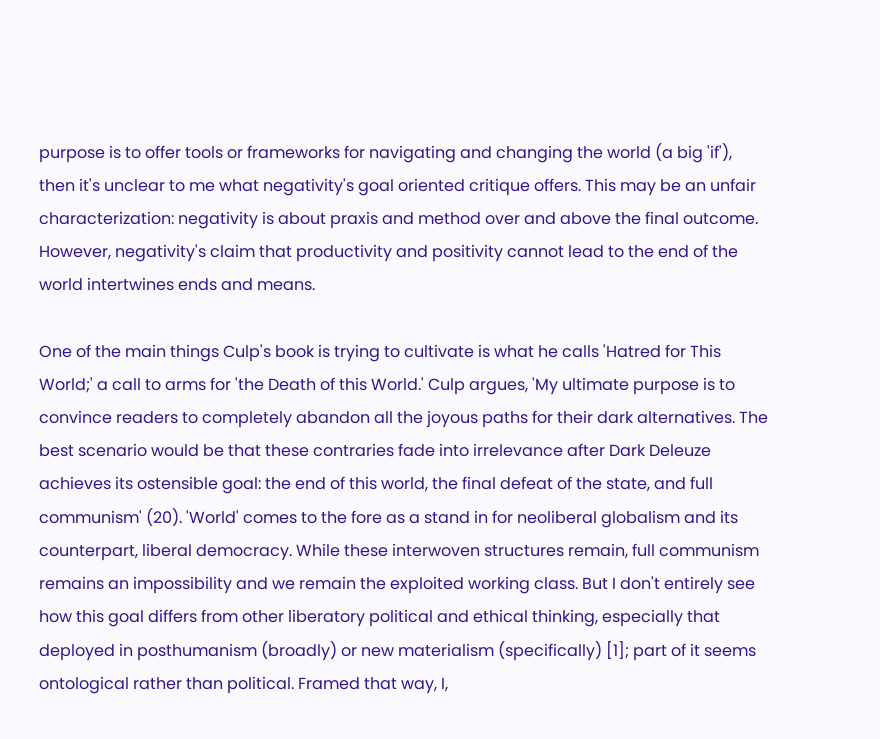purpose is to offer tools or frameworks for navigating and changing the world (a big 'if'), then it's unclear to me what negativity's goal oriented critique offers. This may be an unfair characterization: negativity is about praxis and method over and above the final outcome. However, negativity's claim that productivity and positivity cannot lead to the end of the world intertwines ends and means.

One of the main things Culp's book is trying to cultivate is what he calls 'Hatred for This World;' a call to arms for 'the Death of this World.' Culp argues, 'My ultimate purpose is to convince readers to completely abandon all the joyous paths for their dark alternatives. The best scenario would be that these contraries fade into irrelevance after Dark Deleuze achieves its ostensible goal: the end of this world, the final defeat of the state, and full communism' (20). 'World' comes to the fore as a stand in for neoliberal globalism and its counterpart, liberal democracy. While these interwoven structures remain, full communism remains an impossibility and we remain the exploited working class. But I don't entirely see how this goal differs from other liberatory political and ethical thinking, especially that deployed in posthumanism (broadly) or new materialism (specifically) [1]; part of it seems ontological rather than political. Framed that way, I,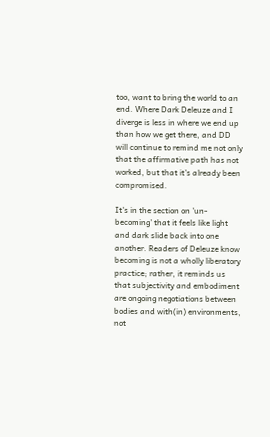too, want to bring the world to an end. Where Dark Deleuze and I diverge is less in where we end up than how we get there, and DD will continue to remind me not only that the affirmative path has not worked, but that it's already been compromised.

It's in the section on 'un-becoming' that it feels like light and dark slide back into one another. Readers of Deleuze know becoming is not a wholly liberatory practice; rather, it reminds us that subjectivity and embodiment are ongoing negotiations between bodies and with(in) environments, not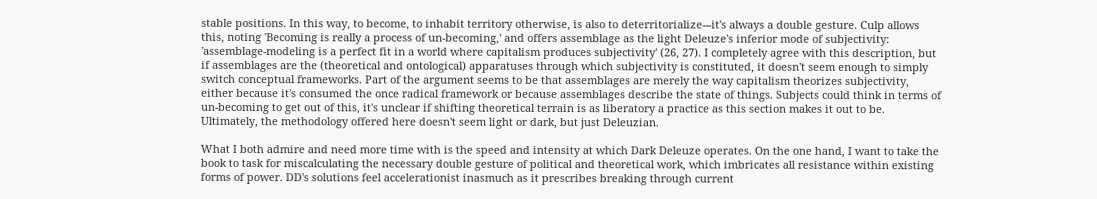stable positions. In this way, to become, to inhabit territory otherwise, is also to deterritorialize---it's always a double gesture. Culp allows this, noting 'Becoming is really a process of un-becoming,' and offers assemblage as the light Deleuze's inferior mode of subjectivity: 'assemblage-modeling is a perfect fit in a world where capitalism produces subjectivity' (26, 27). I completely agree with this description, but if assemblages are the (theoretical and ontological) apparatuses through which subjectivity is constituted, it doesn't seem enough to simply switch conceptual frameworks. Part of the argument seems to be that assemblages are merely the way capitalism theorizes subjectivity, either because it's consumed the once radical framework or because assemblages describe the state of things. Subjects could think in terms of un-becoming to get out of this, it's unclear if shifting theoretical terrain is as liberatory a practice as this section makes it out to be. Ultimately, the methodology offered here doesn't seem light or dark, but just Deleuzian.

What I both admire and need more time with is the speed and intensity at which Dark Deleuze operates. On the one hand, I want to take the book to task for miscalculating the necessary double gesture of political and theoretical work, which imbricates all resistance within existing forms of power. DD's solutions feel accelerationist inasmuch as it prescribes breaking through current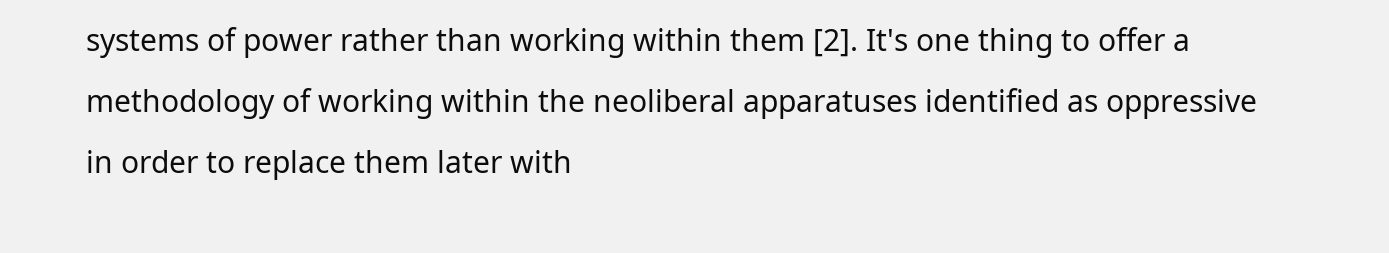systems of power rather than working within them [2]. It's one thing to offer a methodology of working within the neoliberal apparatuses identified as oppressive in order to replace them later with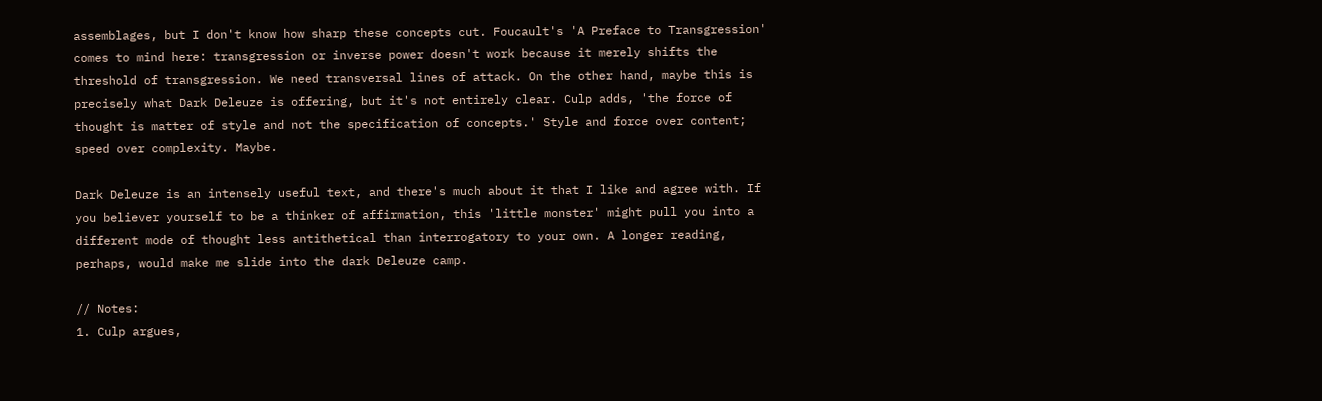assemblages, but I don't know how sharp these concepts cut. Foucault's 'A Preface to Transgression' comes to mind here: transgression or inverse power doesn't work because it merely shifts the threshold of transgression. We need transversal lines of attack. On the other hand, maybe this is precisely what Dark Deleuze is offering, but it's not entirely clear. Culp adds, 'the force of thought is matter of style and not the specification of concepts.' Style and force over content; speed over complexity. Maybe.

Dark Deleuze is an intensely useful text, and there's much about it that I like and agree with. If you believer yourself to be a thinker of affirmation, this 'little monster' might pull you into a different mode of thought less antithetical than interrogatory to your own. A longer reading, perhaps, would make me slide into the dark Deleuze camp.

// Notes:
1. Culp argues,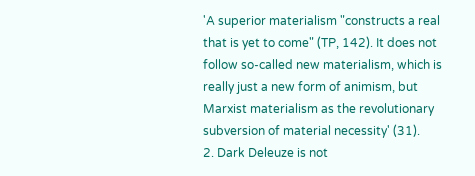'A superior materialism "constructs a real that is yet to come" (TP, 142). It does not follow so-called new materialism, which is really just a new form of animism, but Marxist materialism as the revolutionary subversion of material necessity' (31).
2. Dark Deleuze is not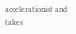accelerationist and takes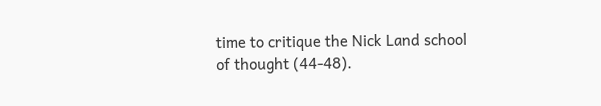time to critique the Nick Land school of thought (44-48).